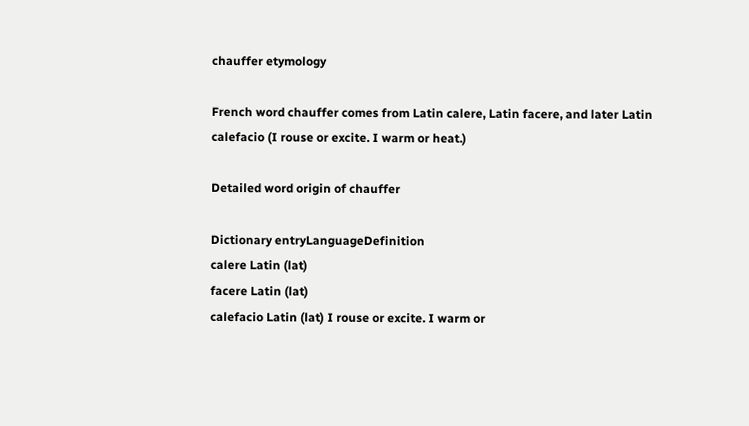chauffer etymology

French word chauffer comes from Latin calere, Latin facere, and later Latin calefacio (I rouse or excite. I warm or heat.)

Detailed word origin of chauffer

Dictionary entryLanguageDefinition
calere Latin (lat)
facere Latin (lat)
calefacio Latin (lat) I rouse or excite. I warm or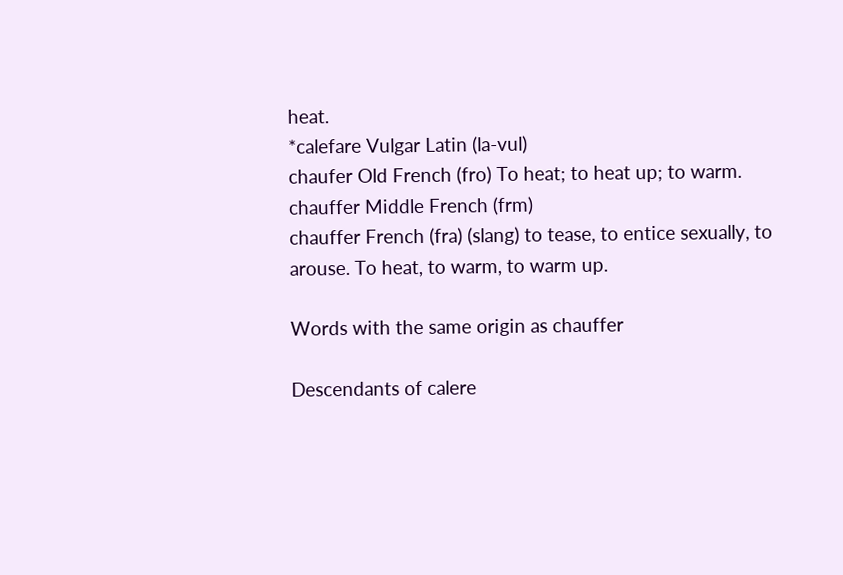heat.
*calefare Vulgar Latin (la-vul)
chaufer Old French (fro) To heat; to heat up; to warm.
chauffer Middle French (frm)
chauffer French (fra) (slang) to tease, to entice sexually, to arouse. To heat, to warm, to warm up.

Words with the same origin as chauffer

Descendants of calere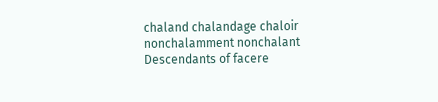chaland chalandage chaloir nonchalamment nonchalant
Descendants of facere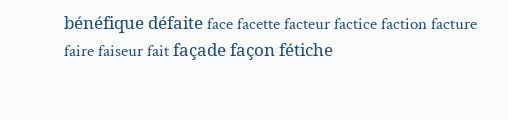bénéfique défaite face facette facteur factice faction facture faire faiseur fait façade façon fétiche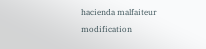hacienda malfaiteur modification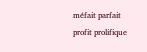méfait parfait profit prolifique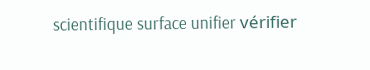scientifique surface unifier vérifier